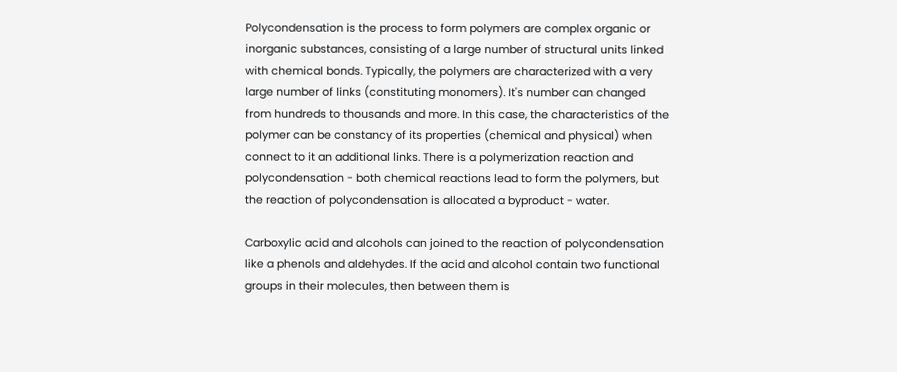Polycondensation is the process to form polymers are complex organic or inorganic substances, consisting of a large number of structural units linked with chemical bonds. Typically, the polymers are characterized with a very large number of links (constituting monomers). It's number can changed from hundreds to thousands and more. In this case, the characteristics of the polymer can be constancy of its properties (chemical and physical) when connect to it an additional links. There is a polymerization reaction and polycondensation - both chemical reactions lead to form the polymers, but the reaction of polycondensation is allocated a byproduct - water.

Carboxylic acid and alcohols can joined to the reaction of polycondensation like a phenols and aldehydes. If the acid and alcohol contain two functional groups in their molecules, then between them is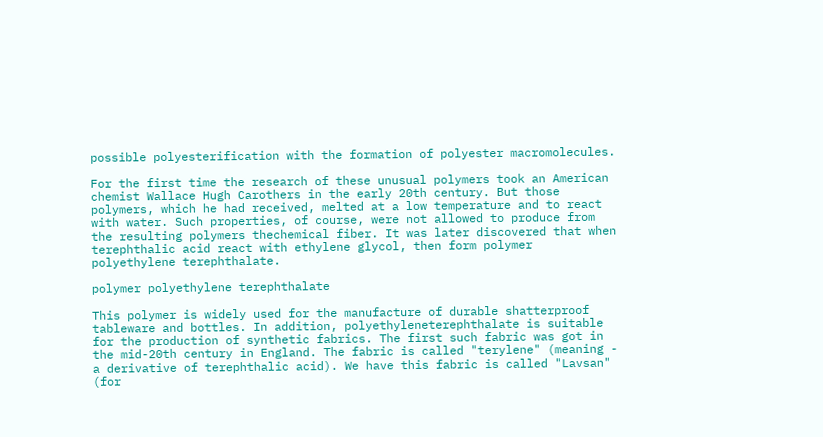possible polyesterification with the formation of polyester macromolecules.

For the first time the research of these unusual polymers took an American chemist Wallace Hugh Carothers in the early 20th century. But those polymers, which he had received, melted at a low temperature and to react with water. Such properties, of course, were not allowed to produce from the resulting polymers thechemical fiber. It was later discovered that when terephthalic acid react with ethylene glycol, then form polymer polyethylene terephthalate.

polymer polyethylene terephthalate

This polymer is widely used for the manufacture of durable shatterproof tableware and bottles. In addition, polyethyleneterephthalate is suitable for the production of synthetic fabrics. The first such fabric was got in the mid-20th century in England. The fabric is called "terylene" (meaning - a derivative of terephthalic acid). We have this fabric is called "Lavsan" (for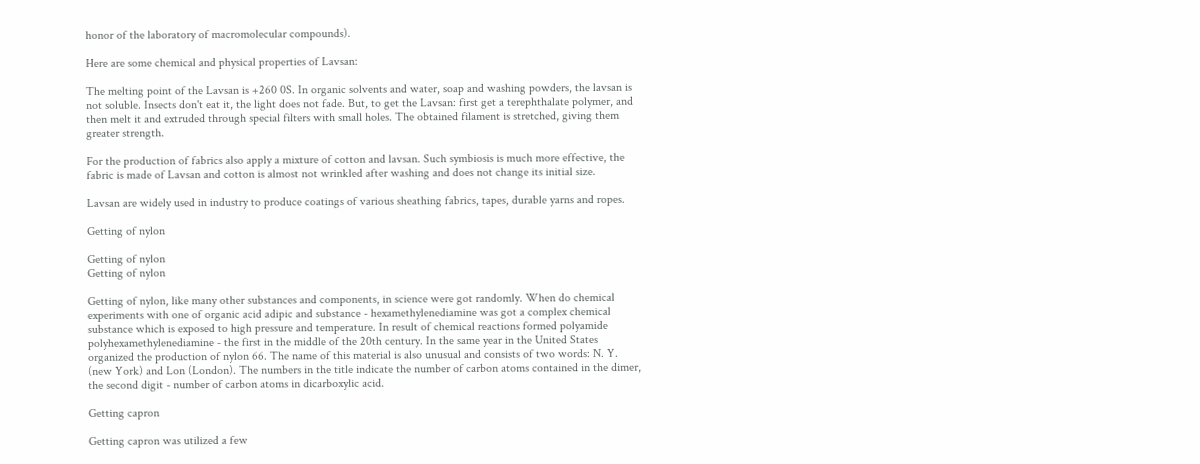honor of the laboratory of macromolecular compounds).

Here are some chemical and physical properties of Lavsan:

The melting point of the Lavsan is +260 0S. In organic solvents and water, soap and washing powders, the lavsan is not soluble. Insects don't eat it, the light does not fade. But, to get the Lavsan: first get a terephthalate polymer, and then melt it and extruded through special filters with small holes. The obtained filament is stretched, giving them greater strength.

For the production of fabrics also apply a mixture of cotton and lavsan. Such symbiosis is much more effective, the fabric is made of Lavsan and cotton is almost not wrinkled after washing and does not change its initial size.

Lavsan are widely used in industry to produce coatings of various sheathing fabrics, tapes, durable yarns and ropes.

Getting of nylon

Getting of nylon
Getting of nylon

Getting of nylon, like many other substances and components, in science were got randomly. When do chemical experiments with one of organic acid adipic and substance - hexamethylenediamine was got a complex chemical substance which is exposed to high pressure and temperature. In result of chemical reactions formed polyamide polyhexamethylenediamine - the first in the middle of the 20th century. In the same year in the United States organized the production of nylon 66. The name of this material is also unusual and consists of two words: N. Y. (new York) and Lon (London). The numbers in the title indicate the number of carbon atoms contained in the dimer, the second digit - number of carbon atoms in dicarboxylic acid.

Getting capron

Getting capron was utilized a few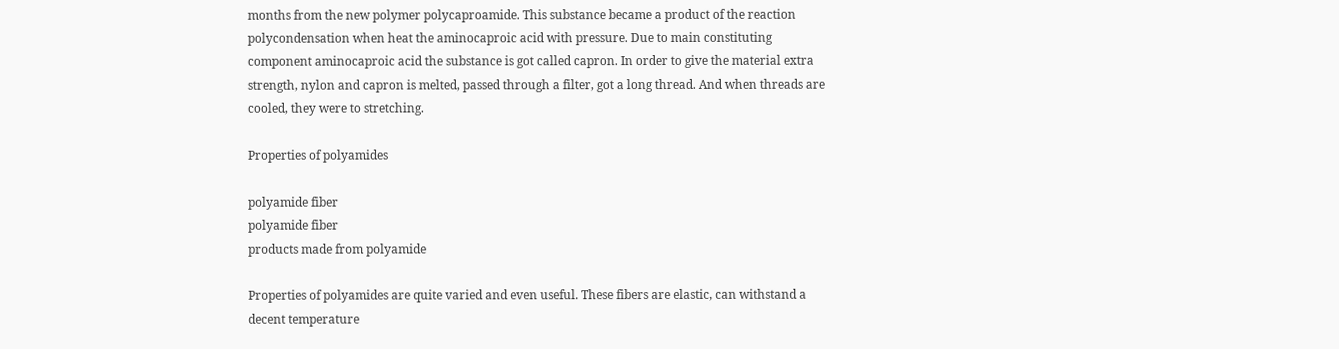months from the new polymer polycaproamide. This substance became a product of the reaction polycondensation when heat the aminocaproic acid with pressure. Due to main constituting component aminocaproic acid the substance is got called capron. In order to give the material extra strength, nylon and capron is melted, passed through a filter, got a long thread. And when threads are cooled, they were to stretching.

Properties of polyamides

polyamide fiber
polyamide fiber
products made from polyamide

Properties of polyamides are quite varied and even useful. These fibers are elastic, can withstand a decent temperature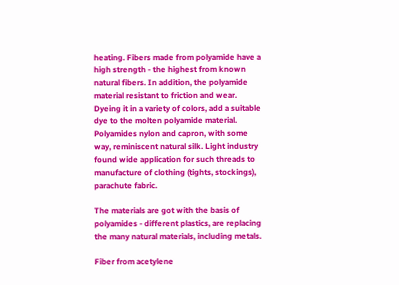heating. Fibers made from polyamide have a high strength - the highest from known natural fibers. In addition, the polyamide material resistant to friction and wear. Dyeing it in a variety of colors, add a suitable dye to the molten polyamide material. Polyamides nylon and capron, with some way, reminiscent natural silk. Light industry found wide application for such threads to manufacture of clothing (tights, stockings), parachute fabric.

The materials are got with the basis of polyamides - different plastics, are replacing the many natural materials, including metals.

Fiber from acetylene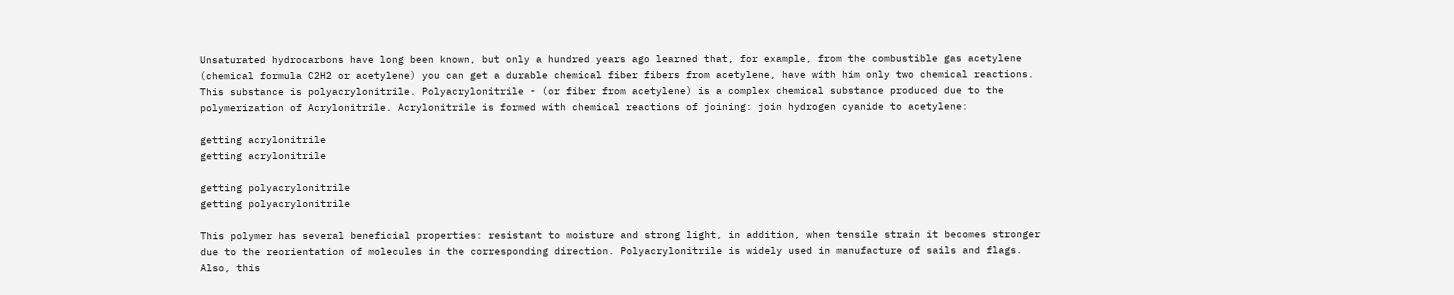Unsaturated hydrocarbons have long been known, but only a hundred years ago learned that, for example, from the combustible gas acetylene (chemical formula C2H2 or acetylene) you can get a durable chemical fiber fibers from acetylene, have with him only two chemical reactions. This substance is polyacrylonitrile. Polyacrylonitrile - (or fiber from acetylene) is a complex chemical substance produced due to the polymerization of Acrylonitrile. Acrylonitrile is formed with chemical reactions of joining: join hydrogen cyanide to acetylene:

getting acrylonitrile
getting acrylonitrile

getting polyacrylonitrile
getting polyacrylonitrile

This polymer has several beneficial properties: resistant to moisture and strong light, in addition, when tensile strain it becomes stronger due to the reorientation of molecules in the corresponding direction. Polyacrylonitrile is widely used in manufacture of sails and flags. Also, this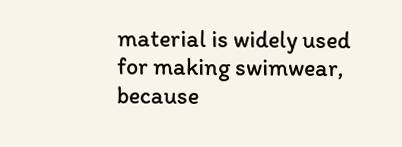material is widely used for making swimwear, because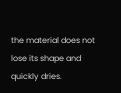the material does not lose its shape and quickly dries.